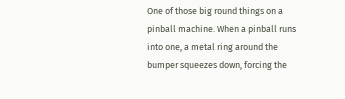One of those big round things on a pinball machine. When a pinball runs into one, a metal ring around the bumper squeezes down, forcing the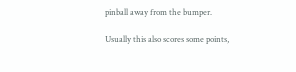pinball away from the bumper.

Usually this also scores some points,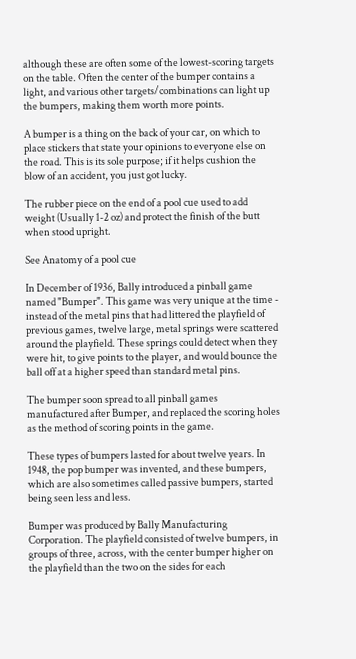although these are often some of the lowest-scoring targets on the table. Often the center of the bumper contains a light, and various other targets/combinations can light up the bumpers, making them worth more points.

A bumper is a thing on the back of your car, on which to place stickers that state your opinions to everyone else on the road. This is its sole purpose; if it helps cushion the blow of an accident, you just got lucky.

The rubber piece on the end of a pool cue used to add weight (Usually 1-2 oz) and protect the finish of the butt when stood upright.

See Anatomy of a pool cue

In December of 1936, Bally introduced a pinball game named "Bumper". This game was very unique at the time - instead of the metal pins that had littered the playfield of previous games, twelve large, metal springs were scattered around the playfield. These springs could detect when they were hit, to give points to the player, and would bounce the ball off at a higher speed than standard metal pins.

The bumper soon spread to all pinball games manufactured after Bumper, and replaced the scoring holes as the method of scoring points in the game.

These types of bumpers lasted for about twelve years. In 1948, the pop bumper was invented, and these bumpers, which are also sometimes called passive bumpers, started being seen less and less.

Bumper was produced by Bally Manufacturing Corporation. The playfield consisted of twelve bumpers, in groups of three, across, with the center bumper higher on the playfield than the two on the sides for each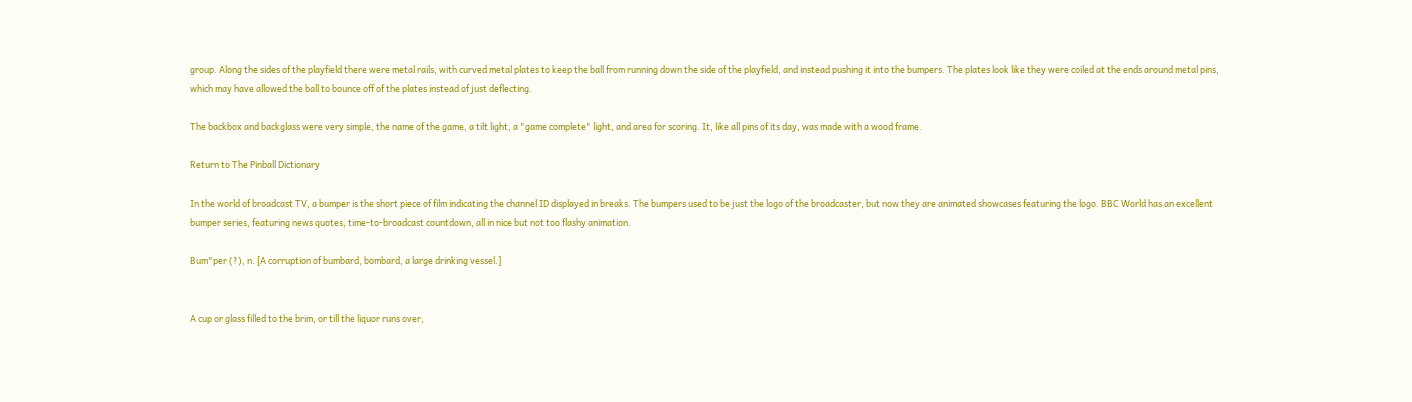group. Along the sides of the playfield there were metal rails, with curved metal plates to keep the ball from running down the side of the playfield, and instead pushing it into the bumpers. The plates look like they were coiled at the ends around metal pins, which may have allowed the ball to bounce off of the plates instead of just deflecting.

The backbox and backglass were very simple, the name of the game, a tilt light, a "game complete" light, and area for scoring. It, like all pins of its day, was made with a wood frame.

Return to The Pinball Dictionary

In the world of broadcast TV, a bumper is the short piece of film indicating the channel ID displayed in breaks. The bumpers used to be just the logo of the broadcaster, but now they are animated showcases featuring the logo. BBC World has an excellent bumper series, featuring news quotes, time-to-broadcast countdown, all in nice but not too flashy animation.

Bum"per (?), n. [A corruption of bumbard, bombard, a large drinking vessel.]


A cup or glass filled to the brim, or till the liquor runs over,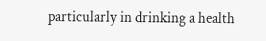particularly in drinking a health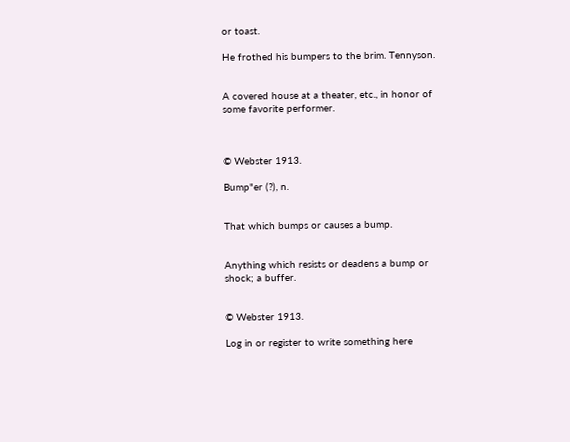or toast.

He frothed his bumpers to the brim. Tennyson.


A covered house at a theater, etc., in honor of some favorite performer.



© Webster 1913.

Bump"er (?), n.


That which bumps or causes a bump.


Anything which resists or deadens a bump or shock; a buffer.


© Webster 1913.

Log in or register to write something here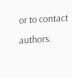or to contact authors.